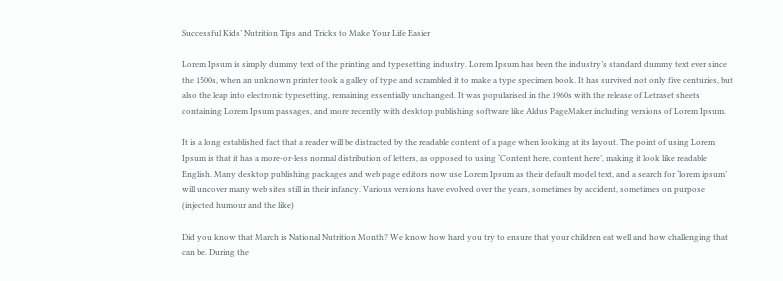Successful Kids’ Nutrition Tips and Tricks to Make Your Life Easier

Lorem Ipsum is simply dummy text of the printing and typesetting industry. Lorem Ipsum has been the industry’s standard dummy text ever since the 1500s, when an unknown printer took a galley of type and scrambled it to make a type specimen book. It has survived not only five centuries, but also the leap into electronic typesetting, remaining essentially unchanged. It was popularised in the 1960s with the release of Letraset sheets containing Lorem Ipsum passages, and more recently with desktop publishing software like Aldus PageMaker including versions of Lorem Ipsum.

It is a long established fact that a reader will be distracted by the readable content of a page when looking at its layout. The point of using Lorem Ipsum is that it has a more-or-less normal distribution of letters, as opposed to using ‘Content here, content here’, making it look like readable English. Many desktop publishing packages and web page editors now use Lorem Ipsum as their default model text, and a search for ‘lorem ipsum’ will uncover many web sites still in their infancy. Various versions have evolved over the years, sometimes by accident, sometimes on purpose (injected humour and the like)

Did you know that March is National Nutrition Month? We know how hard you try to ensure that your children eat well and how challenging that can be. During the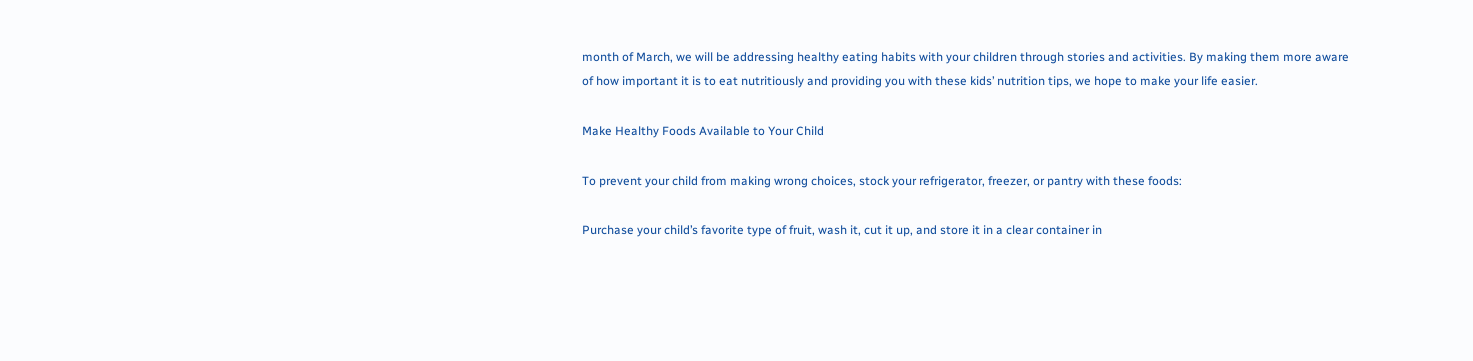month of March, we will be addressing healthy eating habits with your children through stories and activities. By making them more aware of how important it is to eat nutritiously and providing you with these kids’ nutrition tips, we hope to make your life easier.

Make Healthy Foods Available to Your Child

To prevent your child from making wrong choices, stock your refrigerator, freezer, or pantry with these foods:

Purchase your child’s favorite type of fruit, wash it, cut it up, and store it in a clear container in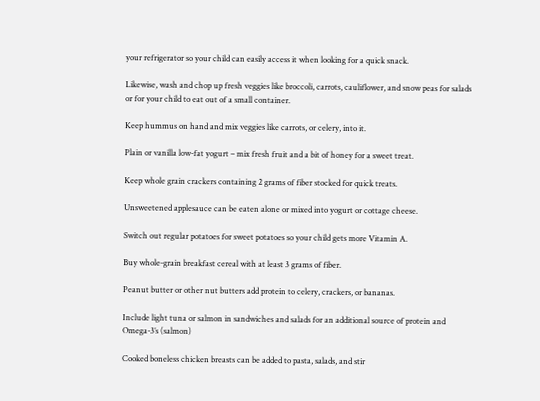your refrigerator so your child can easily access it when looking for a quick snack.

Likewise, wash and chop up fresh veggies like broccoli, carrots, cauliflower, and snow peas for salads or for your child to eat out of a small container.

Keep hummus on hand and mix veggies like carrots, or celery, into it.

Plain or vanilla low-fat yogurt – mix fresh fruit and a bit of honey for a sweet treat.

Keep whole grain crackers containing 2 grams of fiber stocked for quick treats.

Unsweetened applesauce can be eaten alone or mixed into yogurt or cottage cheese.

Switch out regular potatoes for sweet potatoes so your child gets more Vitamin A.

Buy whole-grain breakfast cereal with at least 3 grams of fiber.

Peanut butter or other nut butters add protein to celery, crackers, or bananas.

Include light tuna or salmon in sandwiches and salads for an additional source of protein and Omega-3’s (salmon)

Cooked boneless chicken breasts can be added to pasta, salads, and stir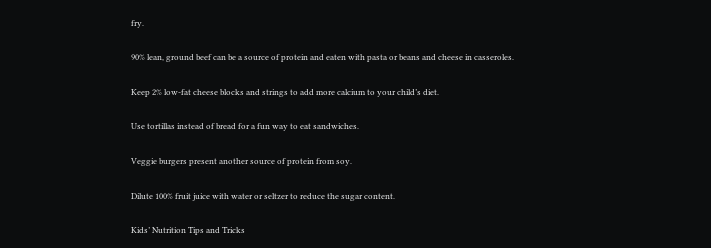fry.

90% lean, ground beef can be a source of protein and eaten with pasta or beans and cheese in casseroles.

Keep 2% low-fat cheese blocks and strings to add more calcium to your child’s diet.

Use tortillas instead of bread for a fun way to eat sandwiches.

Veggie burgers present another source of protein from soy.

Dilute 100% fruit juice with water or seltzer to reduce the sugar content.

Kids’ Nutrition Tips and Tricks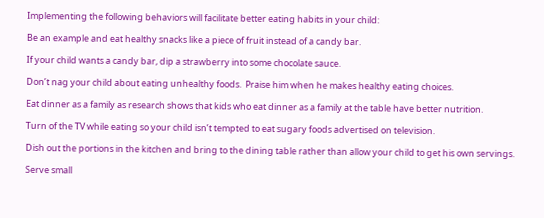Implementing the following behaviors will facilitate better eating habits in your child:

Be an example and eat healthy snacks like a piece of fruit instead of a candy bar.

If your child wants a candy bar, dip a strawberry into some chocolate sauce.

Don’t nag your child about eating unhealthy foods.  Praise him when he makes healthy eating choices.

Eat dinner as a family as research shows that kids who eat dinner as a family at the table have better nutrition.

Turn of the TV while eating so your child isn’t tempted to eat sugary foods advertised on television.

Dish out the portions in the kitchen and bring to the dining table rather than allow your child to get his own servings.

Serve small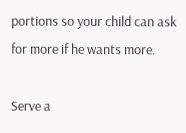portions so your child can ask for more if he wants more.

Serve a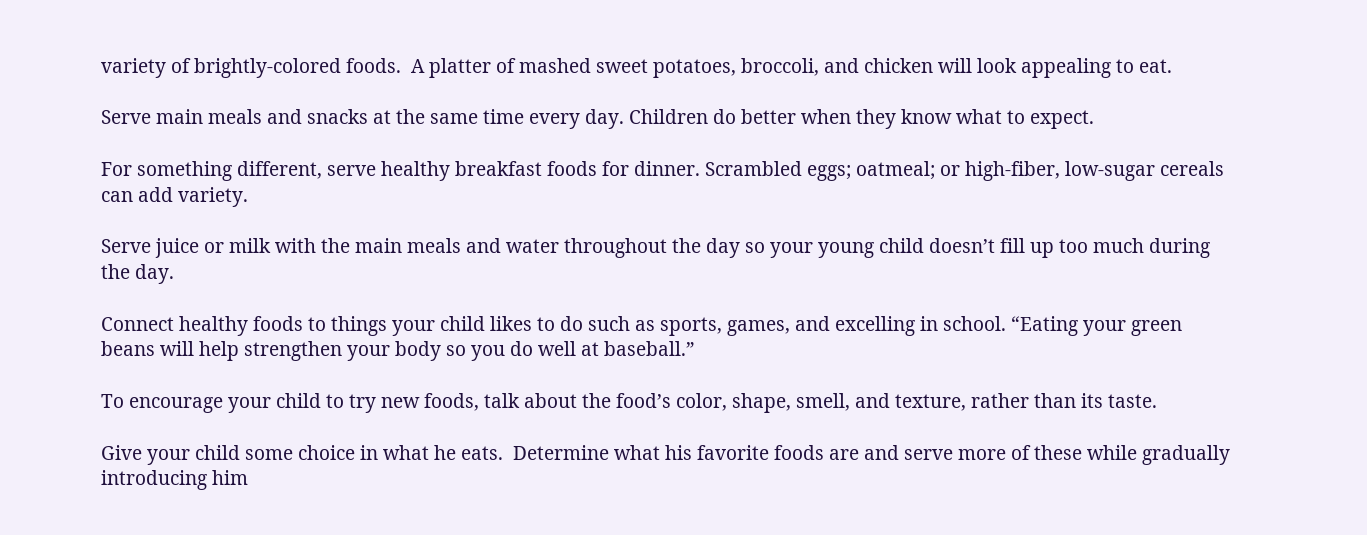variety of brightly-colored foods.  A platter of mashed sweet potatoes, broccoli, and chicken will look appealing to eat.

Serve main meals and snacks at the same time every day. Children do better when they know what to expect.

For something different, serve healthy breakfast foods for dinner. Scrambled eggs; oatmeal; or high-fiber, low-sugar cereals can add variety.

Serve juice or milk with the main meals and water throughout the day so your young child doesn’t fill up too much during the day.

Connect healthy foods to things your child likes to do such as sports, games, and excelling in school. “Eating your green beans will help strengthen your body so you do well at baseball.”

To encourage your child to try new foods, talk about the food’s color, shape, smell, and texture, rather than its taste.

Give your child some choice in what he eats.  Determine what his favorite foods are and serve more of these while gradually introducing him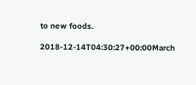to new foods.

2018-12-14T04:30:27+00:00March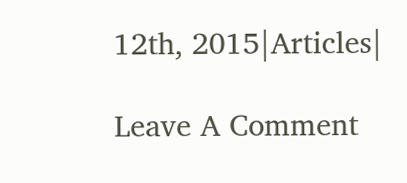12th, 2015|Articles|

Leave A Comment